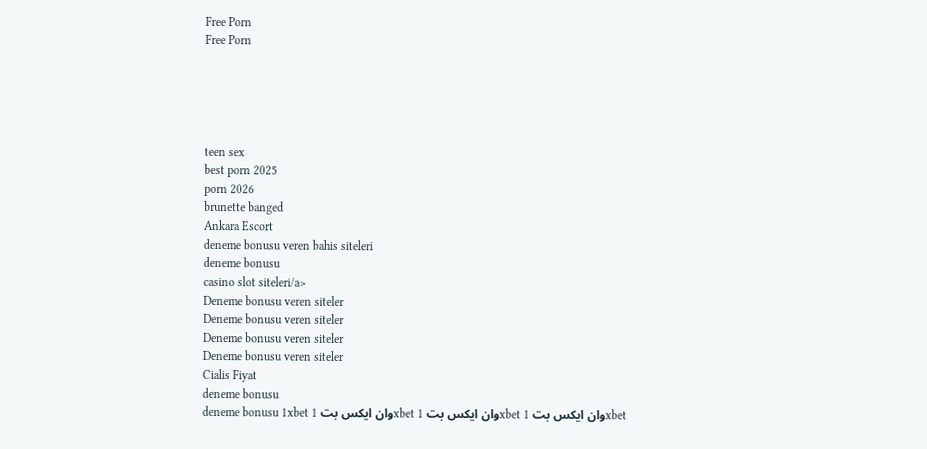Free Porn
Free Porn





teen sex
best porn 2025
porn 2026
brunette banged
Ankara Escort
deneme bonusu veren bahis siteleri
deneme bonusu
casino slot siteleri/a>
Deneme bonusu veren siteler
Deneme bonusu veren siteler
Deneme bonusu veren siteler
Deneme bonusu veren siteler
Cialis Fiyat
deneme bonusu
deneme bonusu 1xbet وان ایکس بت 1xbet وان ایکس بت 1xbet وان ایکس بت 1xbet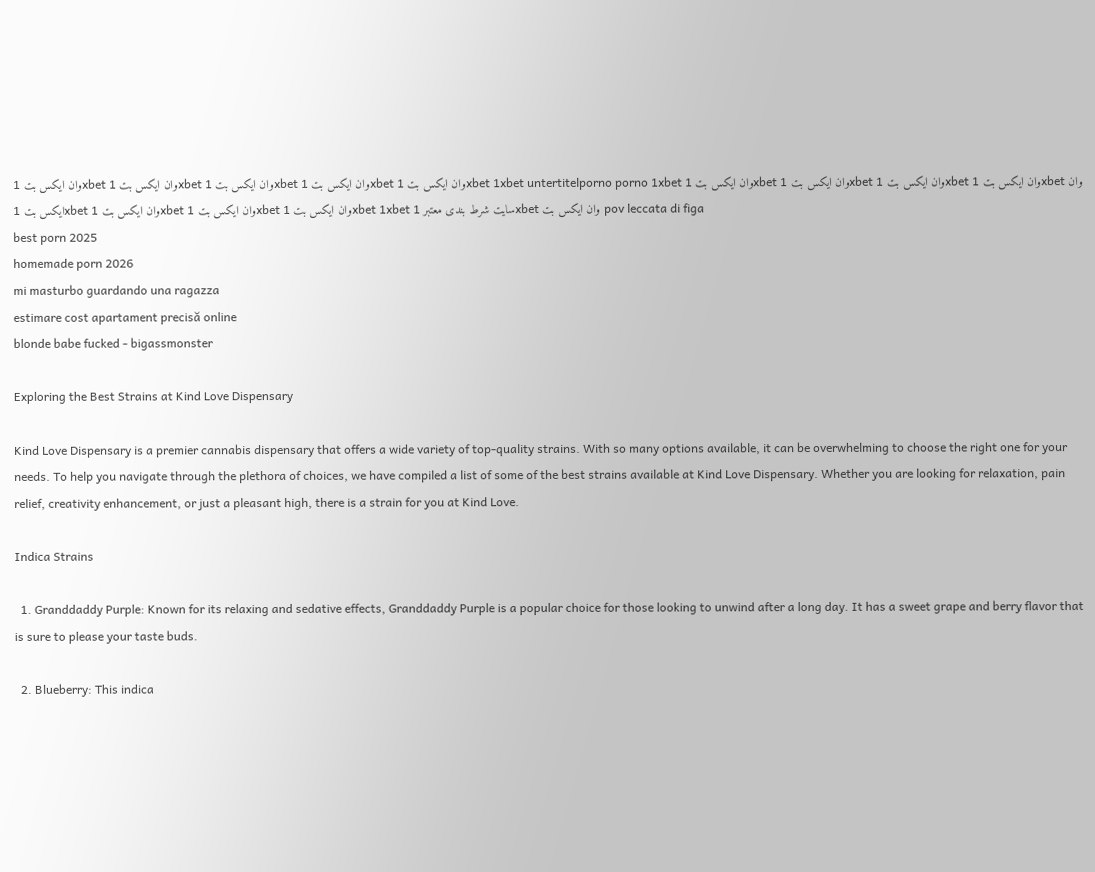وان ایکس بت 1xbet وان ایکس بت 1xbet وان ایکس بت 1xbet وان ایکس بت 1xbet وان ایکس بت 1xbet 1xbet untertitelporno porno 1xbet وان ایکس بت 1xbet وان ایکس بت 1xbet وان ایکس بت 1xbet وان ایکس بت 1xbet وان ایکس بت 1xbet وان ایکس بت 1xbet وان ایکس بت 1xbet وان ایکس بت 1xbet 1xbet سایت شرط بندی معتبر 1xbet وان ایکس بت pov leccata di figa
best porn 2025
homemade porn 2026
mi masturbo guardando una ragazza
estimare cost apartament precisă online
blonde babe fucked - bigassmonster

Exploring the Best Strains at Kind Love Dispensary

Kind Love Dispensary is a premier cannabis dispensary that offers a wide variety of top-quality strains. With so many options available, it can be overwhelming to choose the right one for your needs. To help you navigate through the plethora of choices, we have compiled a list of some of the best strains available at Kind Love Dispensary. Whether you are looking for relaxation, pain relief, creativity enhancement, or just a pleasant high, there is a strain for you at Kind Love.

Indica Strains

  1. Granddaddy Purple: Known for its relaxing and sedative effects, Granddaddy Purple is a popular choice for those looking to unwind after a long day. It has a sweet grape and berry flavor that is sure to please your taste buds.

  2. Blueberry: This indica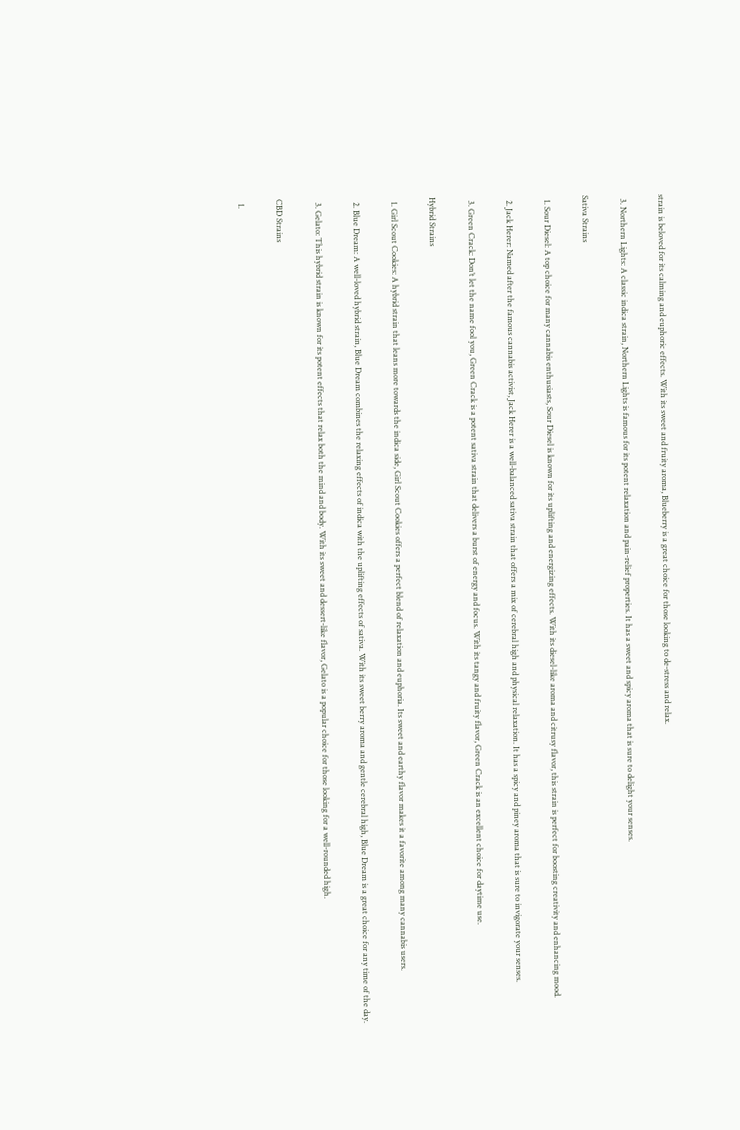strain is beloved for its calming and euphoric effects. With its sweet and fruity aroma, Blueberry is a great choice for those looking to de-stress and relax.

  3. Northern Lights: A classic indica strain, Northern Lights is famous for its potent relaxation and pain-relief properties. It has a sweet and spicy aroma that is sure to delight your senses.

Sativa Strains

  1. Sour Diesel: A top choice for many cannabis enthusiasts, Sour Diesel is known for its uplifting and energizing effects. With its diesel-like aroma and citrusy flavor, this strain is perfect for boosting creativity and enhancing mood.

  2. Jack Herer: Named after the famous cannabis activist, Jack Herer is a well-balanced sativa strain that offers a mix of cerebral high and physical relaxation. It has a spicy and piney aroma that is sure to invigorate your senses.

  3. Green Crack: Don’t let the name fool you, Green Crack is a potent sativa strain that delivers a burst of energy and focus. With its tangy and fruity flavor, Green Crack is an excellent choice for daytime use.

Hybrid Strains

  1. Girl Scout Cookies: A hybrid strain that leans more towards the indica side, Girl Scout Cookies offers a perfect blend of relaxation and euphoria. Its sweet and earthy flavor makes it a favorite among many cannabis users.

  2. Blue Dream: A well-loved hybrid strain, Blue Dream combines the relaxing effects of indica with the uplifting effects of sativa. With its sweet berry aroma and gentle cerebral high, Blue Dream is a great choice for any time of the day.

  3. Gelato: This hybrid strain is known for its potent effects that relax both the mind and body. With its sweet and dessert-like flavor, Gelato is a popular choice for those looking for a well-rounded high.

CBD Strains

  1.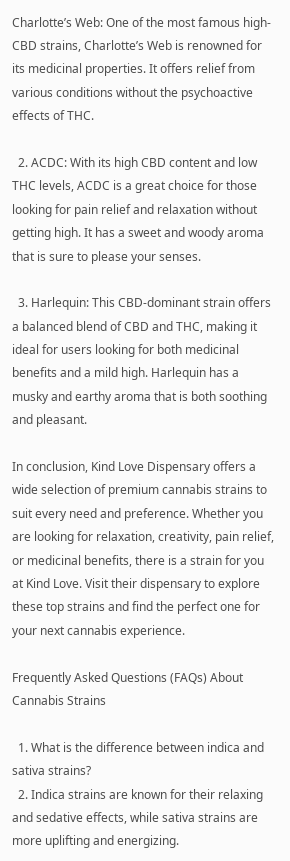Charlotte’s Web: One of the most famous high-CBD strains, Charlotte’s Web is renowned for its medicinal properties. It offers relief from various conditions without the psychoactive effects of THC.

  2. ACDC: With its high CBD content and low THC levels, ACDC is a great choice for those looking for pain relief and relaxation without getting high. It has a sweet and woody aroma that is sure to please your senses.

  3. Harlequin: This CBD-dominant strain offers a balanced blend of CBD and THC, making it ideal for users looking for both medicinal benefits and a mild high. Harlequin has a musky and earthy aroma that is both soothing and pleasant.

In conclusion, Kind Love Dispensary offers a wide selection of premium cannabis strains to suit every need and preference. Whether you are looking for relaxation, creativity, pain relief, or medicinal benefits, there is a strain for you at Kind Love. Visit their dispensary to explore these top strains and find the perfect one for your next cannabis experience.

Frequently Asked Questions (FAQs) About Cannabis Strains

  1. What is the difference between indica and sativa strains?
  2. Indica strains are known for their relaxing and sedative effects, while sativa strains are more uplifting and energizing.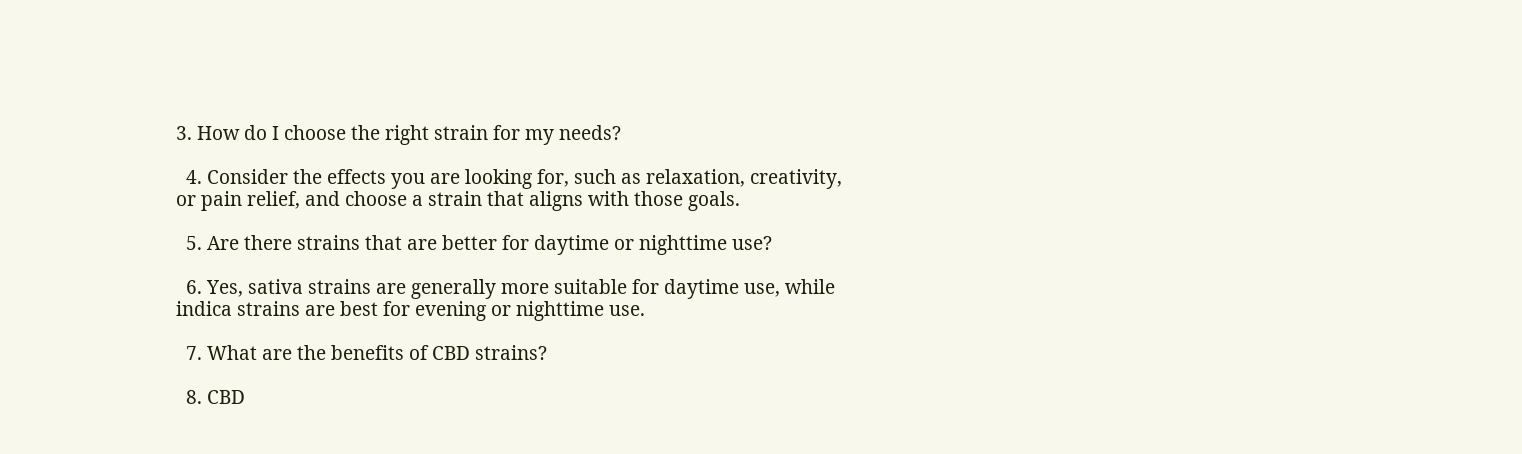3. How do I choose the right strain for my needs?

  4. Consider the effects you are looking for, such as relaxation, creativity, or pain relief, and choose a strain that aligns with those goals.

  5. Are there strains that are better for daytime or nighttime use?

  6. Yes, sativa strains are generally more suitable for daytime use, while indica strains are best for evening or nighttime use.

  7. What are the benefits of CBD strains?

  8. CBD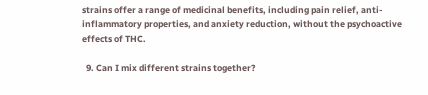strains offer a range of medicinal benefits, including pain relief, anti-inflammatory properties, and anxiety reduction, without the psychoactive effects of THC.

  9. Can I mix different strains together?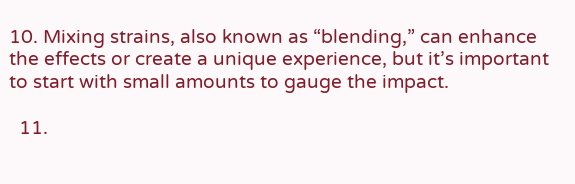10. Mixing strains, also known as “blending,” can enhance the effects or create a unique experience, but it’s important to start with small amounts to gauge the impact.

  11.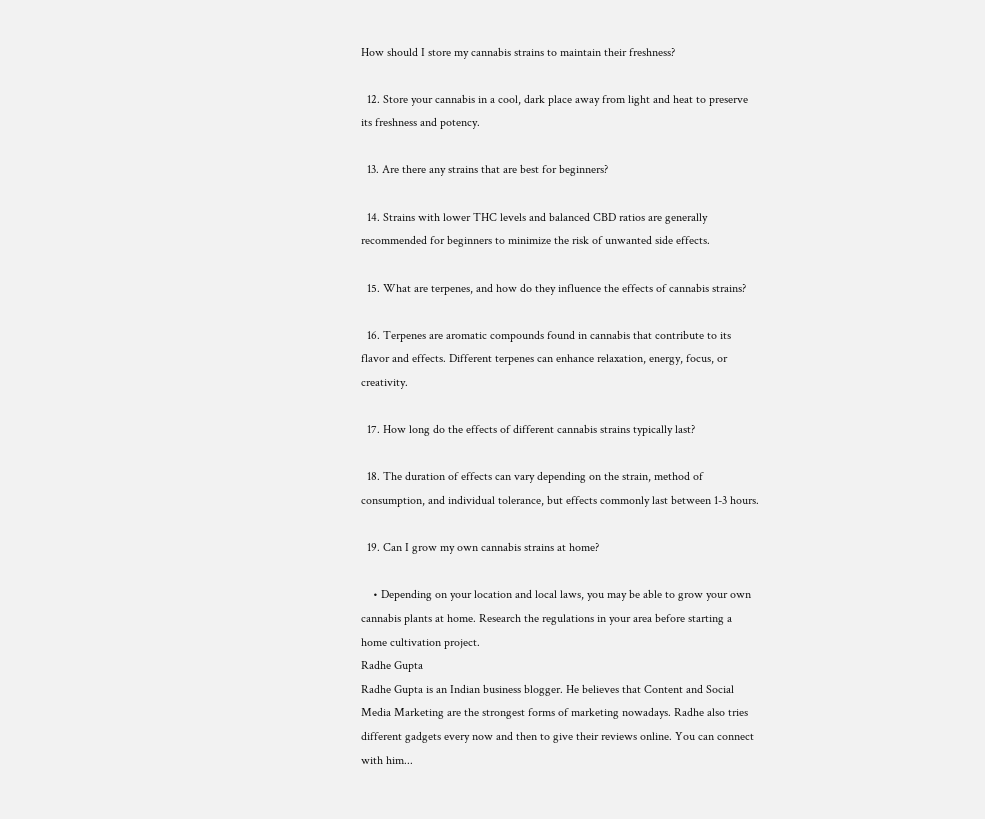How should I store my cannabis strains to maintain their freshness?

  12. Store your cannabis in a cool, dark place away from light and heat to preserve its freshness and potency.

  13. Are there any strains that are best for beginners?

  14. Strains with lower THC levels and balanced CBD ratios are generally recommended for beginners to minimize the risk of unwanted side effects.

  15. What are terpenes, and how do they influence the effects of cannabis strains?

  16. Terpenes are aromatic compounds found in cannabis that contribute to its flavor and effects. Different terpenes can enhance relaxation, energy, focus, or creativity.

  17. How long do the effects of different cannabis strains typically last?

  18. The duration of effects can vary depending on the strain, method of consumption, and individual tolerance, but effects commonly last between 1-3 hours.

  19. Can I grow my own cannabis strains at home?

    • Depending on your location and local laws, you may be able to grow your own cannabis plants at home. Research the regulations in your area before starting a home cultivation project.
Radhe Gupta
Radhe Gupta is an Indian business blogger. He believes that Content and Social Media Marketing are the strongest forms of marketing nowadays. Radhe also tries different gadgets every now and then to give their reviews online. You can connect with him...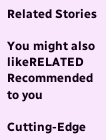Related Stories

You might also likeRELATED
Recommended to you

Cutting-Edge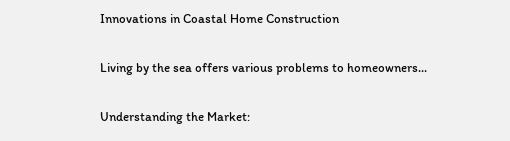Innovations in Coastal Home Construction

Living by the sea offers various problems to homeowners...

Understanding the Market: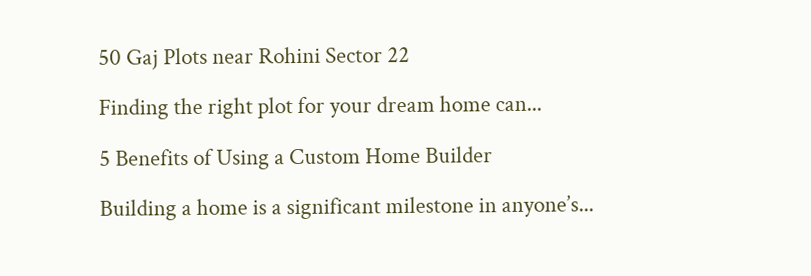50 Gaj Plots near Rohini Sector 22

Finding the right plot for your dream home can...

5 Benefits of Using a Custom Home Builder

Building a home is a significant milestone in anyone’s...